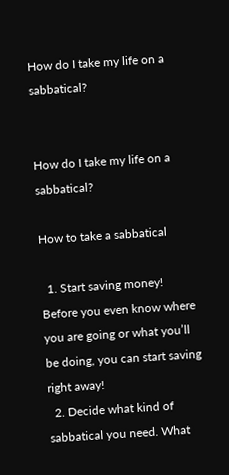How do I take my life on a sabbatical?


How do I take my life on a sabbatical?

How to take a sabbatical

  1. Start saving money! Before you even know where you are going or what you’ll be doing, you can start saving right away!
  2. Decide what kind of sabbatical you need. What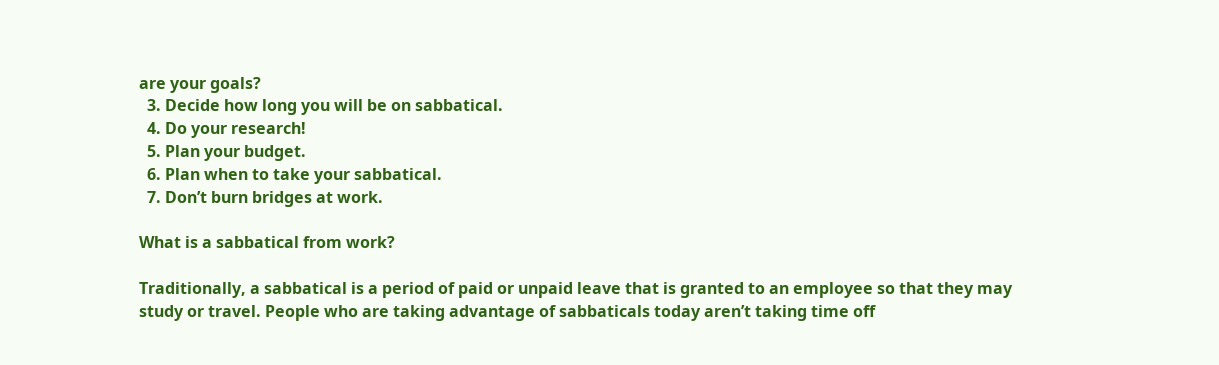are your goals?
  3. Decide how long you will be on sabbatical.
  4. Do your research!
  5. Plan your budget.
  6. Plan when to take your sabbatical.
  7. Don’t burn bridges at work.

What is a sabbatical from work?

Traditionally, a sabbatical is a period of paid or unpaid leave that is granted to an employee so that they may study or travel. People who are taking advantage of sabbaticals today aren’t taking time off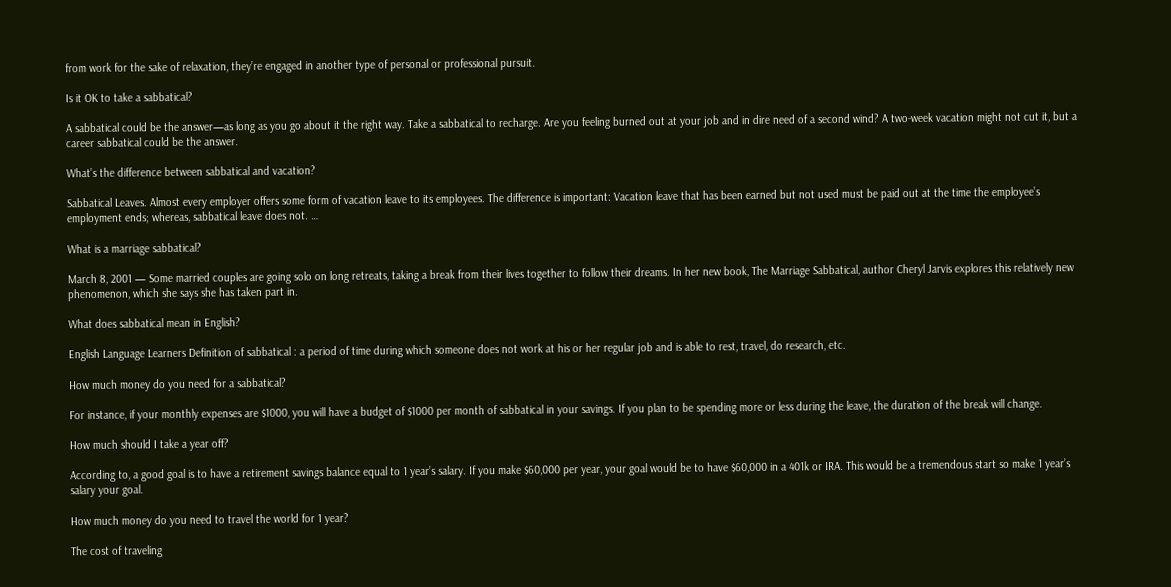from work for the sake of relaxation, they’re engaged in another type of personal or professional pursuit.

Is it OK to take a sabbatical?

A sabbatical could be the answer—as long as you go about it the right way. Take a sabbatical to recharge. Are you feeling burned out at your job and in dire need of a second wind? A two-week vacation might not cut it, but a career sabbatical could be the answer.

What’s the difference between sabbatical and vacation?

Sabbatical Leaves. Almost every employer offers some form of vacation leave to its employees. The difference is important: Vacation leave that has been earned but not used must be paid out at the time the employee’s employment ends; whereas, sabbatical leave does not. …

What is a marriage sabbatical?

March 8, 2001 — Some married couples are going solo on long retreats, taking a break from their lives together to follow their dreams. In her new book, The Marriage Sabbatical, author Cheryl Jarvis explores this relatively new phenomenon, which she says she has taken part in.

What does sabbatical mean in English?

English Language Learners Definition of sabbatical : a period of time during which someone does not work at his or her regular job and is able to rest, travel, do research, etc.

How much money do you need for a sabbatical?

For instance, if your monthly expenses are $1000, you will have a budget of $1000 per month of sabbatical in your savings. If you plan to be spending more or less during the leave, the duration of the break will change.

How much should I take a year off?

According to, a good goal is to have a retirement savings balance equal to 1 year’s salary. If you make $60,000 per year, your goal would be to have $60,000 in a 401k or IRA. This would be a tremendous start so make 1 year’s salary your goal.

How much money do you need to travel the world for 1 year?

The cost of traveling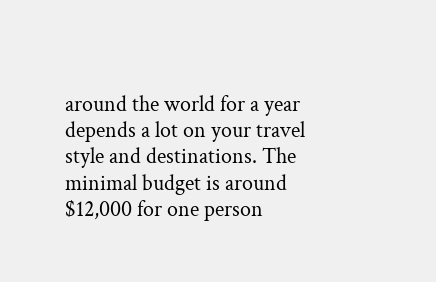around the world for a year depends a lot on your travel style and destinations. The minimal budget is around $12,000 for one person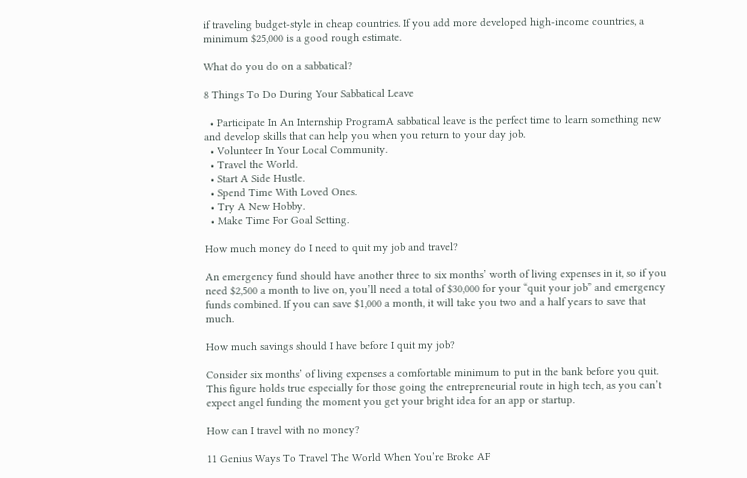if traveling budget-style in cheap countries. If you add more developed high-income countries, a minimum $25,000 is a good rough estimate.

What do you do on a sabbatical?

8 Things To Do During Your Sabbatical Leave

  • Participate In An Internship ProgramA sabbatical leave is the perfect time to learn something new and develop skills that can help you when you return to your day job.
  • Volunteer In Your Local Community.
  • Travel the World.
  • Start A Side Hustle.
  • Spend Time With Loved Ones.
  • Try A New Hobby.
  • Make Time For Goal Setting.

How much money do I need to quit my job and travel?

An emergency fund should have another three to six months’ worth of living expenses in it, so if you need $2,500 a month to live on, you’ll need a total of $30,000 for your “quit your job” and emergency funds combined. If you can save $1,000 a month, it will take you two and a half years to save that much.

How much savings should I have before I quit my job?

Consider six months’ of living expenses a comfortable minimum to put in the bank before you quit. This figure holds true especially for those going the entrepreneurial route in high tech, as you can’t expect angel funding the moment you get your bright idea for an app or startup.

How can I travel with no money?

11 Genius Ways To Travel The World When You’re Broke AF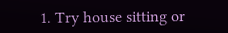1. Try house sitting or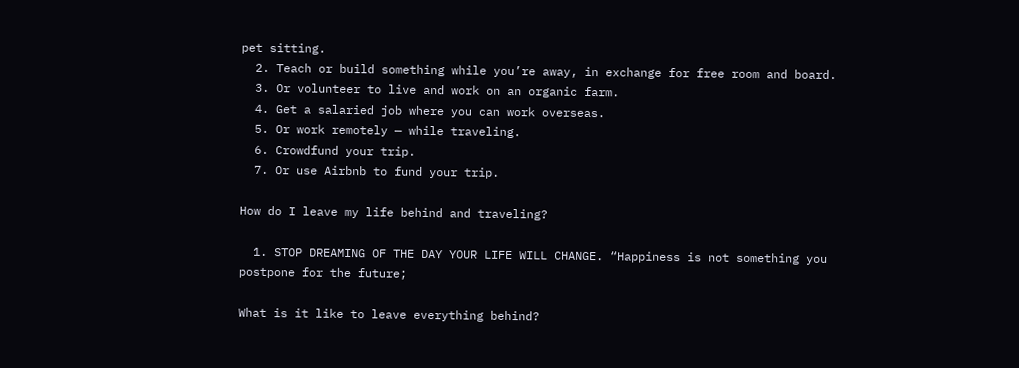pet sitting.
  2. Teach or build something while you’re away, in exchange for free room and board.
  3. Or volunteer to live and work on an organic farm.
  4. Get a salaried job where you can work overseas.
  5. Or work remotely — while traveling.
  6. Crowdfund your trip.
  7. Or use Airbnb to fund your trip.

How do I leave my life behind and traveling?

  1. STOP DREAMING OF THE DAY YOUR LIFE WILL CHANGE. “Happiness is not something you postpone for the future;

What is it like to leave everything behind?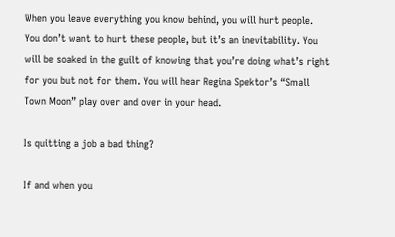When you leave everything you know behind, you will hurt people. You don’t want to hurt these people, but it’s an inevitability. You will be soaked in the guilt of knowing that you’re doing what’s right for you but not for them. You will hear Regina Spektor’s “Small Town Moon” play over and over in your head.

Is quitting a job a bad thing?

If and when you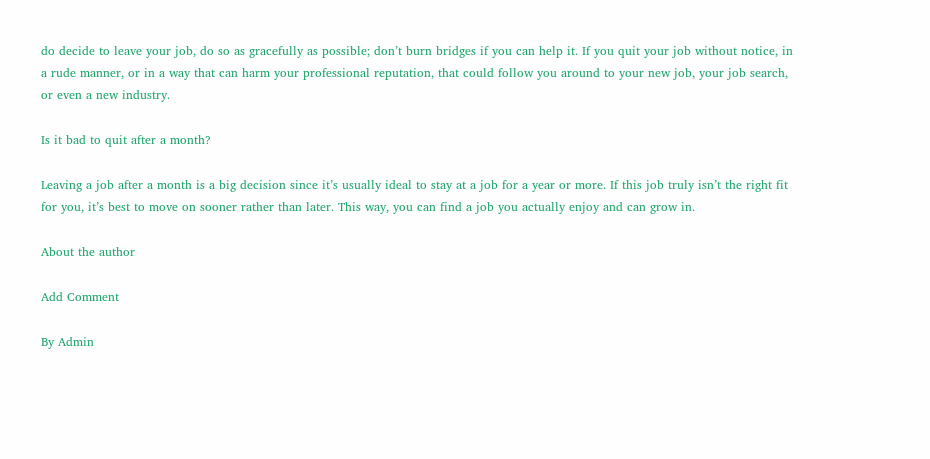do decide to leave your job, do so as gracefully as possible; don’t burn bridges if you can help it. If you quit your job without notice, in a rude manner, or in a way that can harm your professional reputation, that could follow you around to your new job, your job search, or even a new industry.

Is it bad to quit after a month?

Leaving a job after a month is a big decision since it’s usually ideal to stay at a job for a year or more. If this job truly isn’t the right fit for you, it’s best to move on sooner rather than later. This way, you can find a job you actually enjoy and can grow in.

About the author

Add Comment

By Admin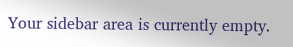Your sidebar area is currently empty.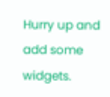Hurry up and add some widgets.